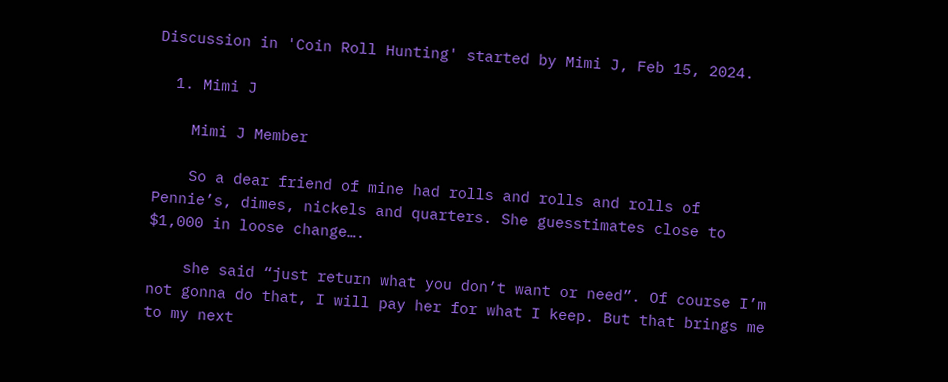Discussion in 'Coin Roll Hunting' started by Mimi J, Feb 15, 2024.

  1. Mimi J

    Mimi J Member

    So a dear friend of mine had rolls and rolls and rolls of Pennie’s, dimes, nickels and quarters. She guesstimates close to $1,000 in loose change….

    she said “just return what you don’t want or need”. Of course I’m not gonna do that, I will pay her for what I keep. But that brings me to my next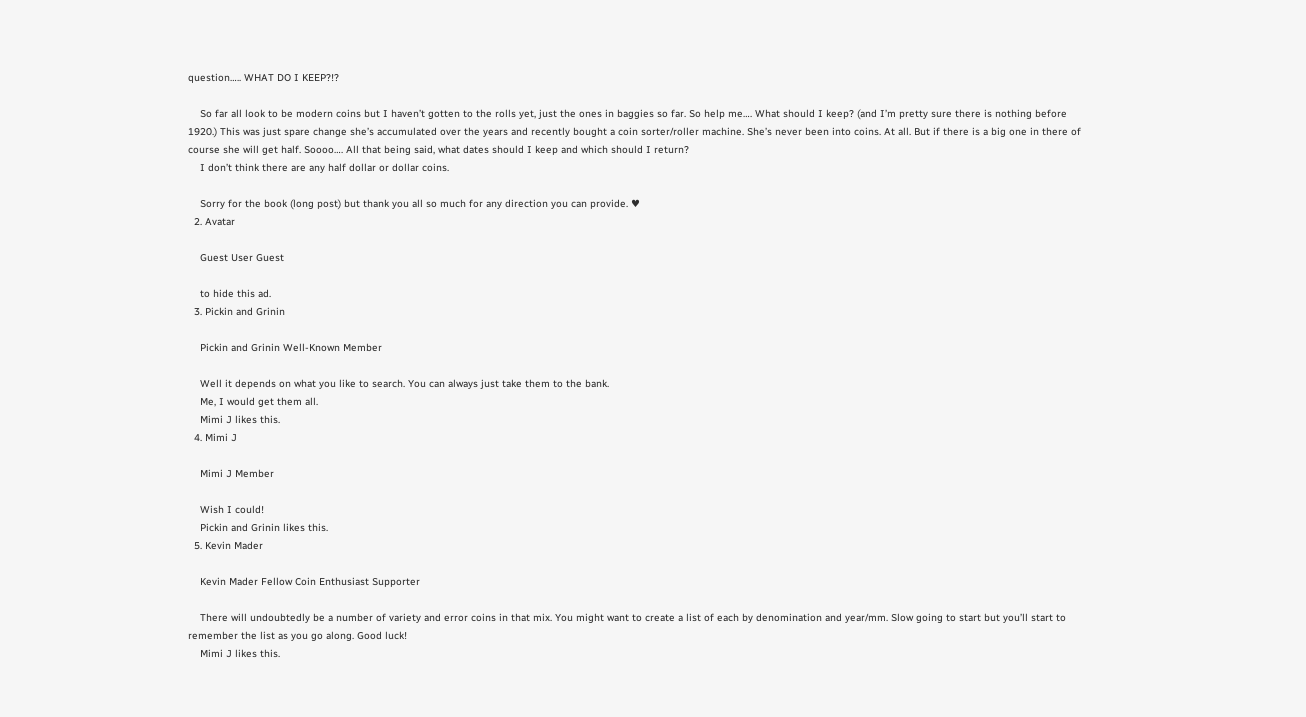question….. WHAT DO I KEEP?!?

    So far all look to be modern coins but I haven’t gotten to the rolls yet, just the ones in baggies so far. So help me…. What should I keep? (and I’m pretty sure there is nothing before 1920.) This was just spare change she’s accumulated over the years and recently bought a coin sorter/roller machine. She’s never been into coins. At all. But if there is a big one in there of course she will get half. Soooo…. All that being said, what dates should I keep and which should I return?
    I don’t think there are any half dollar or dollar coins.

    Sorry for the book (long post) but thank you all so much for any direction you can provide. ♥
  2. Avatar

    Guest User Guest

    to hide this ad.
  3. Pickin and Grinin

    Pickin and Grinin Well-Known Member

    Well it depends on what you like to search. You can always just take them to the bank.
    Me, I would get them all.
    Mimi J likes this.
  4. Mimi J

    Mimi J Member

    Wish I could!
    Pickin and Grinin likes this.
  5. Kevin Mader

    Kevin Mader Fellow Coin Enthusiast Supporter

    There will undoubtedly be a number of variety and error coins in that mix. You might want to create a list of each by denomination and year/mm. Slow going to start but you’ll start to remember the list as you go along. Good luck!
    Mimi J likes this.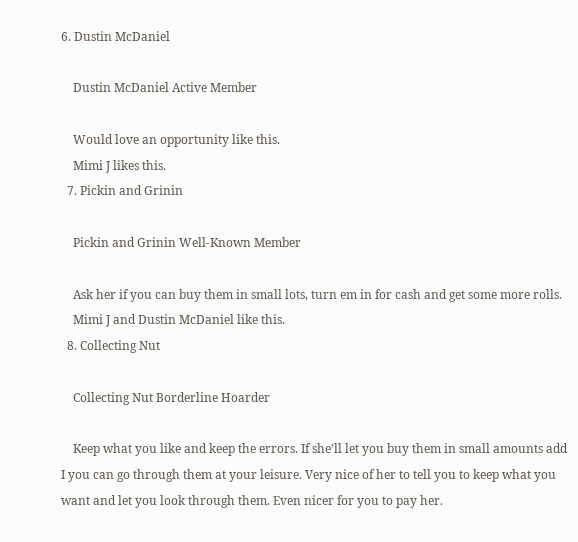6. Dustin McDaniel

    Dustin McDaniel Active Member

    Would love an opportunity like this.
    Mimi J likes this.
  7. Pickin and Grinin

    Pickin and Grinin Well-Known Member

    Ask her if you can buy them in small lots, turn em in for cash and get some more rolls.
    Mimi J and Dustin McDaniel like this.
  8. Collecting Nut

    Collecting Nut Borderline Hoarder

    Keep what you like and keep the errors. If she’ll let you buy them in small amounts add I you can go through them at your leisure. Very nice of her to tell you to keep what you want and let you look through them. Even nicer for you to pay her.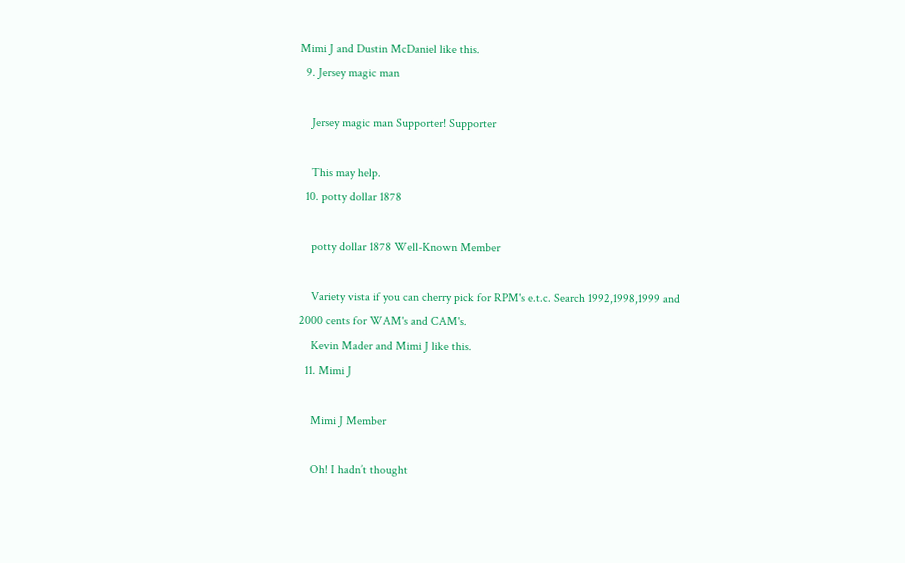Mimi J and Dustin McDaniel like this.
  9. Jersey magic man

    Jersey magic man Supporter! Supporter

    This may help.
  10. potty dollar 1878

    potty dollar 1878 Well-Known Member

    Variety vista if you can cherry pick for RPM's e.t.c. Search 1992,1998,1999 and 2000 cents for WAM's and CAM's.
    Kevin Mader and Mimi J like this.
  11. Mimi J

    Mimi J Member

    Oh! I hadn’t thought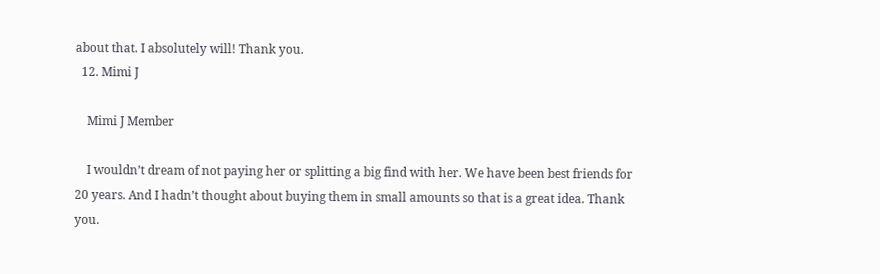about that. I absolutely will! Thank you.
  12. Mimi J

    Mimi J Member

    I wouldn’t dream of not paying her or splitting a big find with her. We have been best friends for 20 years. And I hadn’t thought about buying them in small amounts so that is a great idea. Thank you.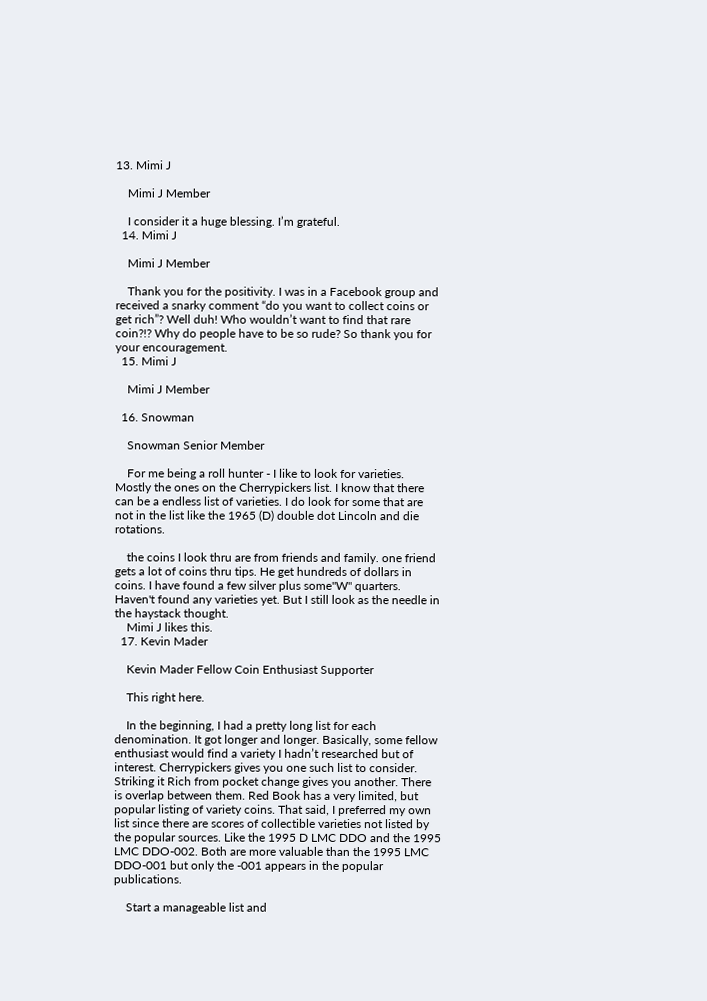13. Mimi J

    Mimi J Member

    I consider it a huge blessing. I’m grateful.
  14. Mimi J

    Mimi J Member

    Thank you for the positivity. I was in a Facebook group and received a snarky comment “do you want to collect coins or get rich”? Well duh! Who wouldn’t want to find that rare coin?!? Why do people have to be so rude? So thank you for your encouragement.
  15. Mimi J

    Mimi J Member

  16. Snowman

    Snowman Senior Member

    For me being a roll hunter - I like to look for varieties. Mostly the ones on the Cherrypickers list. I know that there can be a endless list of varieties. I do look for some that are not in the list like the 1965 (D) double dot Lincoln and die rotations.

    the coins I look thru are from friends and family. one friend gets a lot of coins thru tips. He get hundreds of dollars in coins. I have found a few silver plus some"W" quarters. Haven't found any varieties yet. But I still look as the needle in the haystack thought.
    Mimi J likes this.
  17. Kevin Mader

    Kevin Mader Fellow Coin Enthusiast Supporter

    This right here.

    In the beginning, I had a pretty long list for each denomination. It got longer and longer. Basically, some fellow enthusiast would find a variety I hadn’t researched but of interest. Cherrypickers gives you one such list to consider. Striking it Rich from pocket change gives you another. There is overlap between them. Red Book has a very limited, but popular listing of variety coins. That said, I preferred my own list since there are scores of collectible varieties not listed by the popular sources. Like the 1995 D LMC DDO and the 1995 LMC DDO-002. Both are more valuable than the 1995 LMC DDO-001 but only the -001 appears in the popular publications.

    Start a manageable list and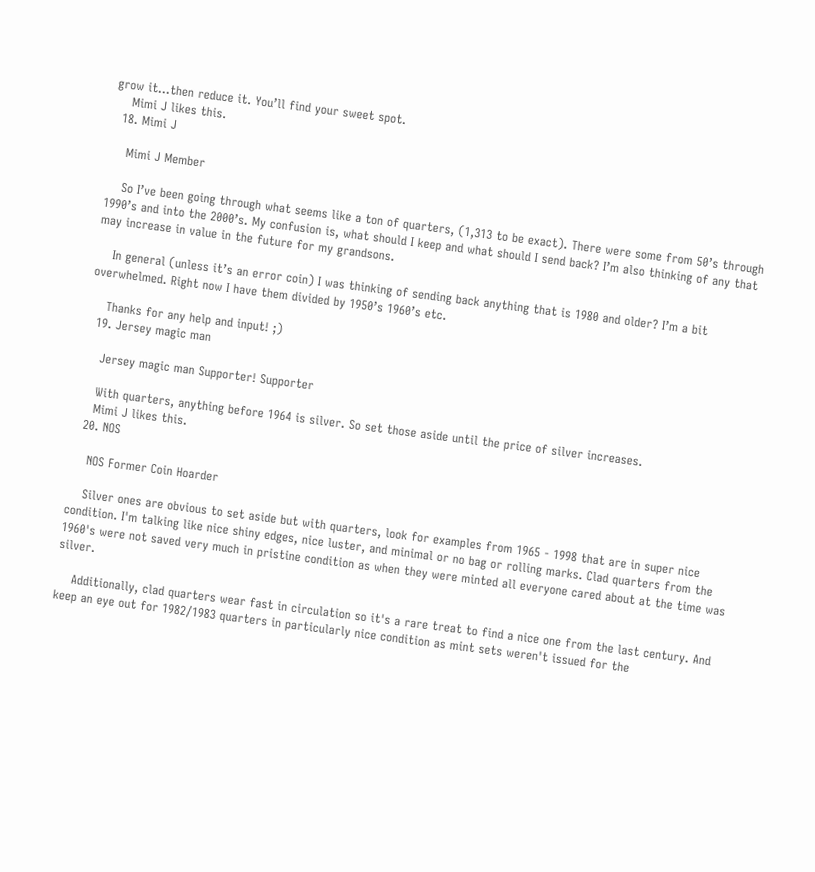grow it…then reduce it. You’ll find your sweet spot.
    Mimi J likes this.
  18. Mimi J

    Mimi J Member

    So I’ve been going through what seems like a ton of quarters, (1,313 to be exact). There were some from 50’s through 1990’s and into the 2000’s. My confusion is, what should I keep and what should I send back? I’m also thinking of any that may increase in value in the future for my grandsons.

    In general (unless it’s an error coin) I was thinking of sending back anything that is 1980 and older? I’m a bit overwhelmed. Right now I have them divided by 1950’s 1960’s etc.

    Thanks for any help and input! ;)
  19. Jersey magic man

    Jersey magic man Supporter! Supporter

    With quarters, anything before 1964 is silver. So set those aside until the price of silver increases.
    Mimi J likes this.
  20. NOS

    NOS Former Coin Hoarder

    Silver ones are obvious to set aside but with quarters, look for examples from 1965 - 1998 that are in super nice condition. I'm talking like nice shiny edges, nice luster, and minimal or no bag or rolling marks. Clad quarters from the 1960's were not saved very much in pristine condition as when they were minted all everyone cared about at the time was silver.

    Additionally, clad quarters wear fast in circulation so it's a rare treat to find a nice one from the last century. And keep an eye out for 1982/1983 quarters in particularly nice condition as mint sets weren't issued for the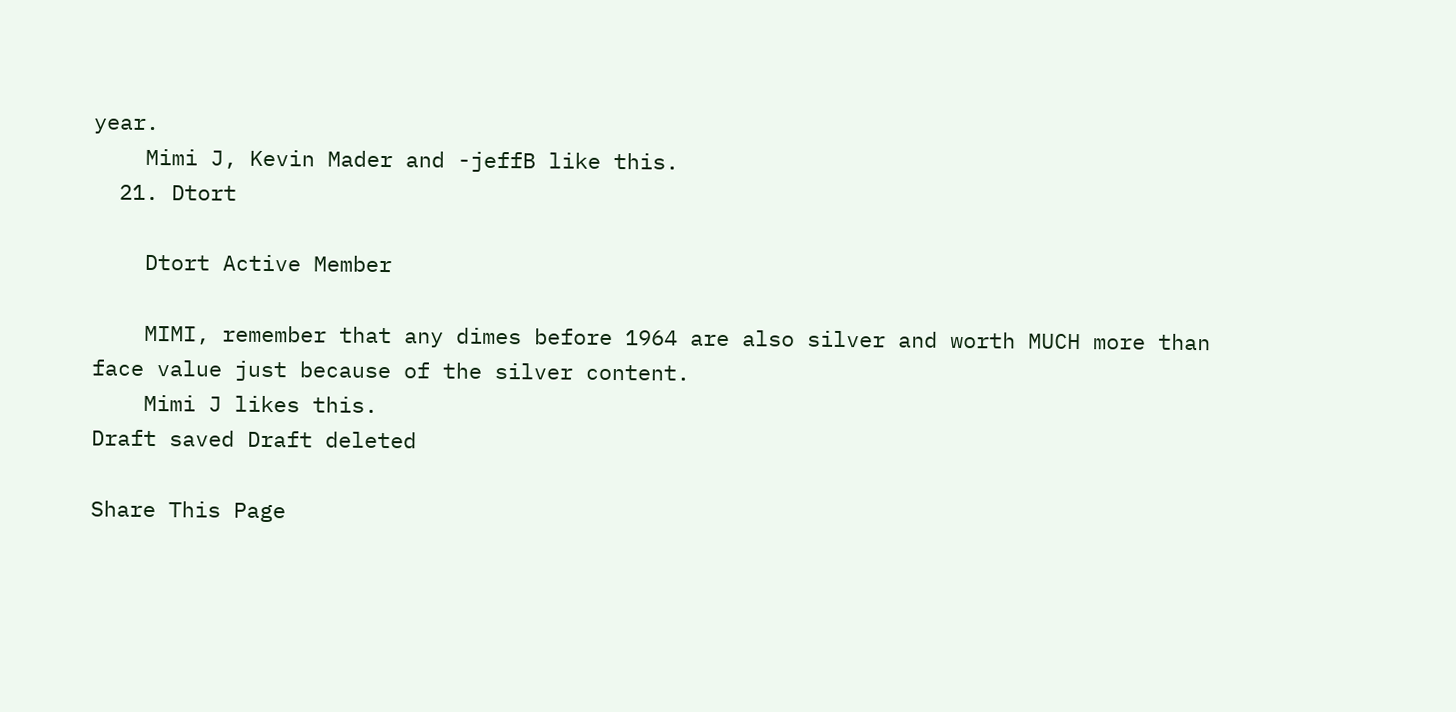year.
    Mimi J, Kevin Mader and -jeffB like this.
  21. Dtort

    Dtort Active Member

    MIMI, remember that any dimes before 1964 are also silver and worth MUCH more than face value just because of the silver content.
    Mimi J likes this.
Draft saved Draft deleted

Share This Page